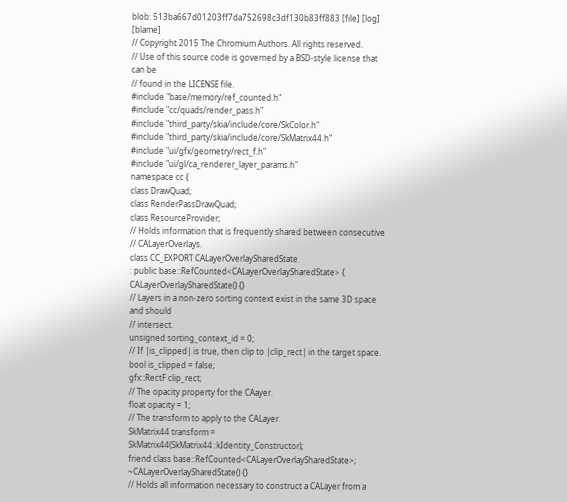blob: 513ba667d01203ff7da752698c3df130b83ff883 [file] [log] [blame]
// Copyright 2015 The Chromium Authors. All rights reserved.
// Use of this source code is governed by a BSD-style license that can be
// found in the LICENSE file.
#include "base/memory/ref_counted.h"
#include "cc/quads/render_pass.h"
#include "third_party/skia/include/core/SkColor.h"
#include "third_party/skia/include/core/SkMatrix44.h"
#include "ui/gfx/geometry/rect_f.h"
#include "ui/gl/ca_renderer_layer_params.h"
namespace cc {
class DrawQuad;
class RenderPassDrawQuad;
class ResourceProvider;
// Holds information that is frequently shared between consecutive
// CALayerOverlays.
class CC_EXPORT CALayerOverlaySharedState
: public base::RefCounted<CALayerOverlaySharedState> {
CALayerOverlaySharedState() {}
// Layers in a non-zero sorting context exist in the same 3D space and should
// intersect.
unsigned sorting_context_id = 0;
// If |is_clipped| is true, then clip to |clip_rect| in the target space.
bool is_clipped = false;
gfx::RectF clip_rect;
// The opacity property for the CAayer.
float opacity = 1;
// The transform to apply to the CALayer.
SkMatrix44 transform = SkMatrix44(SkMatrix44::kIdentity_Constructor);
friend class base::RefCounted<CALayerOverlaySharedState>;
~CALayerOverlaySharedState() {}
// Holds all information necessary to construct a CALayer from a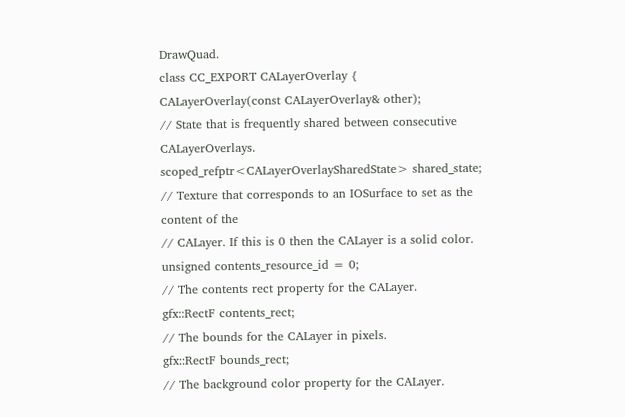DrawQuad.
class CC_EXPORT CALayerOverlay {
CALayerOverlay(const CALayerOverlay& other);
// State that is frequently shared between consecutive CALayerOverlays.
scoped_refptr<CALayerOverlaySharedState> shared_state;
// Texture that corresponds to an IOSurface to set as the content of the
// CALayer. If this is 0 then the CALayer is a solid color.
unsigned contents_resource_id = 0;
// The contents rect property for the CALayer.
gfx::RectF contents_rect;
// The bounds for the CALayer in pixels.
gfx::RectF bounds_rect;
// The background color property for the CALayer.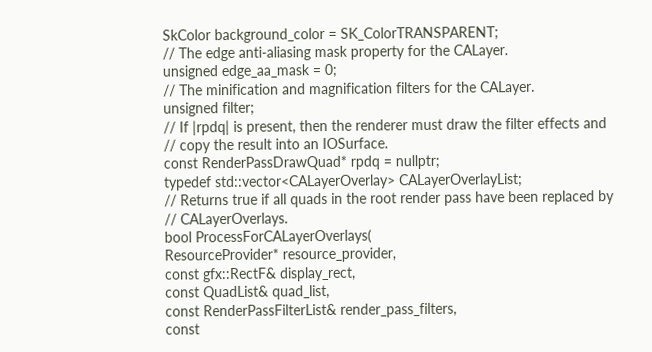SkColor background_color = SK_ColorTRANSPARENT;
// The edge anti-aliasing mask property for the CALayer.
unsigned edge_aa_mask = 0;
// The minification and magnification filters for the CALayer.
unsigned filter;
// If |rpdq| is present, then the renderer must draw the filter effects and
// copy the result into an IOSurface.
const RenderPassDrawQuad* rpdq = nullptr;
typedef std::vector<CALayerOverlay> CALayerOverlayList;
// Returns true if all quads in the root render pass have been replaced by
// CALayerOverlays.
bool ProcessForCALayerOverlays(
ResourceProvider* resource_provider,
const gfx::RectF& display_rect,
const QuadList& quad_list,
const RenderPassFilterList& render_pass_filters,
const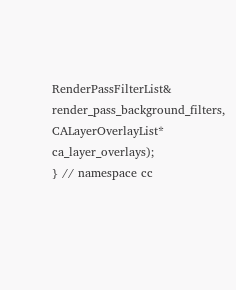RenderPassFilterList& render_pass_background_filters,
CALayerOverlayList* ca_layer_overlays);
} // namespace cc